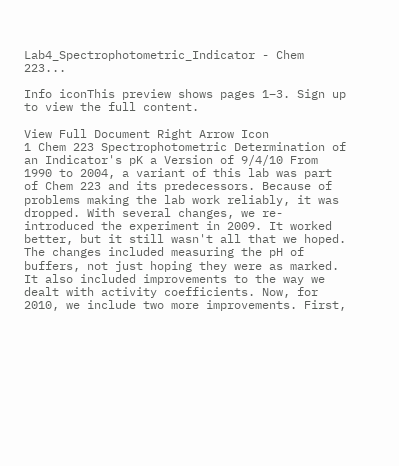Lab4_Spectrophotometric_Indicator - Chem 223...

Info iconThis preview shows pages 1–3. Sign up to view the full content.

View Full Document Right Arrow Icon
1 Chem 223 Spectrophotometric Determination of an Indicator's pK a Version of 9/4/10 From 1990 to 2004, a variant of this lab was part of Chem 223 and its predecessors. Because of problems making the lab work reliably, it was dropped. With several changes, we re-introduced the experiment in 2009. It worked better, but it still wasn't all that we hoped. The changes included measuring the pH of buffers, not just hoping they were as marked. It also included improvements to the way we dealt with activity coefficients. Now, for 2010, we include two more improvements. First,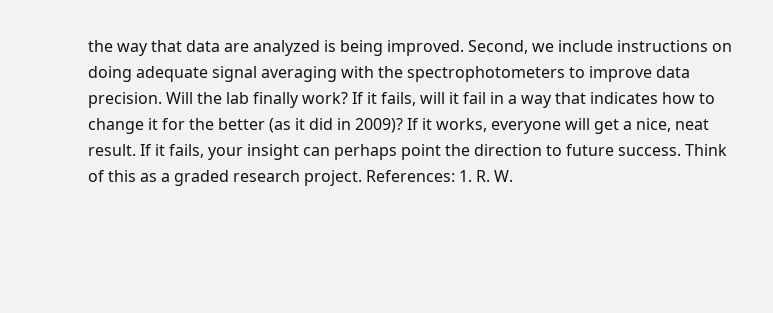the way that data are analyzed is being improved. Second, we include instructions on doing adequate signal averaging with the spectrophotometers to improve data precision. Will the lab finally work? If it fails, will it fail in a way that indicates how to change it for the better (as it did in 2009)? If it works, everyone will get a nice, neat result. If it fails, your insight can perhaps point the direction to future success. Think of this as a graded research project. References: 1. R. W.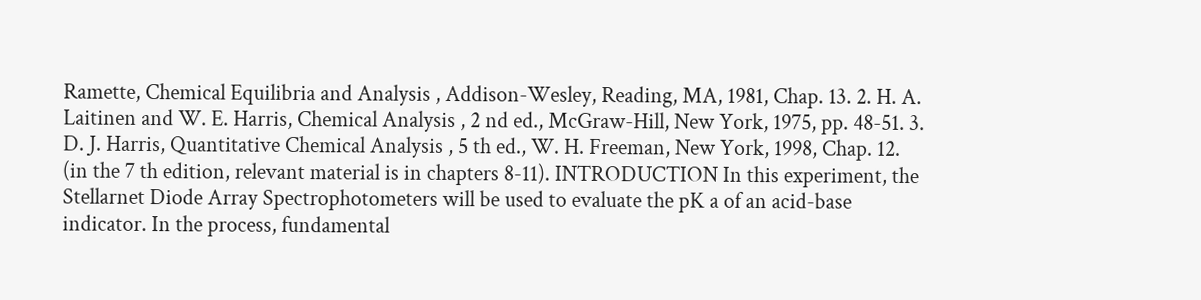Ramette, Chemical Equilibria and Analysis , Addison-Wesley, Reading, MA, 1981, Chap. 13. 2. H. A. Laitinen and W. E. Harris, Chemical Analysis , 2 nd ed., McGraw-Hill, New York, 1975, pp. 48-51. 3. D. J. Harris, Quantitative Chemical Analysis , 5 th ed., W. H. Freeman, New York, 1998, Chap. 12. (in the 7 th edition, relevant material is in chapters 8-11). INTRODUCTION In this experiment, the Stellarnet Diode Array Spectrophotometers will be used to evaluate the pK a of an acid-base indicator. In the process, fundamental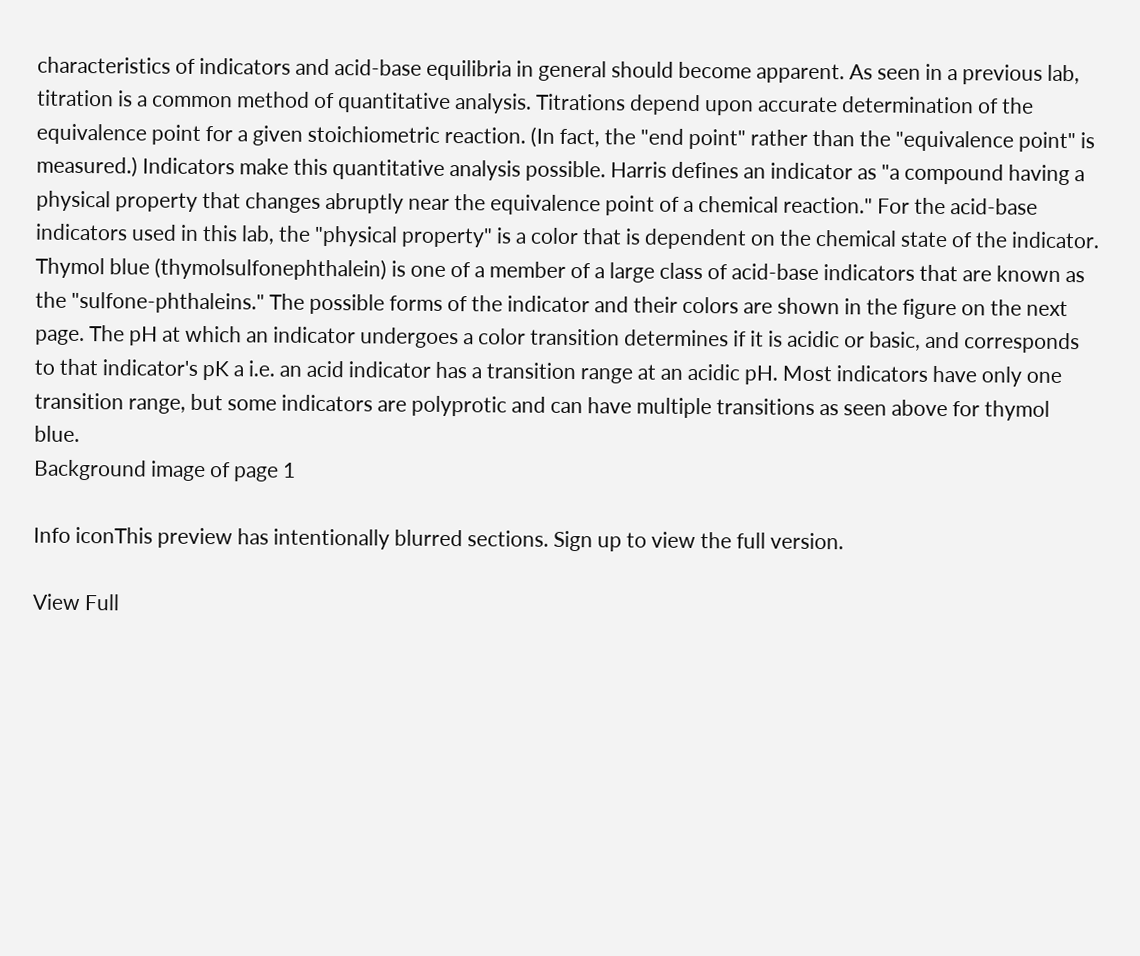characteristics of indicators and acid-base equilibria in general should become apparent. As seen in a previous lab, titration is a common method of quantitative analysis. Titrations depend upon accurate determination of the equivalence point for a given stoichiometric reaction. (In fact, the "end point" rather than the "equivalence point" is measured.) Indicators make this quantitative analysis possible. Harris defines an indicator as "a compound having a physical property that changes abruptly near the equivalence point of a chemical reaction." For the acid-base indicators used in this lab, the "physical property" is a color that is dependent on the chemical state of the indicator. Thymol blue (thymolsulfonephthalein) is one of a member of a large class of acid-base indicators that are known as the "sulfone-phthaleins." The possible forms of the indicator and their colors are shown in the figure on the next page. The pH at which an indicator undergoes a color transition determines if it is acidic or basic, and corresponds to that indicator's pK a i.e. an acid indicator has a transition range at an acidic pH. Most indicators have only one transition range, but some indicators are polyprotic and can have multiple transitions as seen above for thymol blue.
Background image of page 1

Info iconThis preview has intentionally blurred sections. Sign up to view the full version.

View Full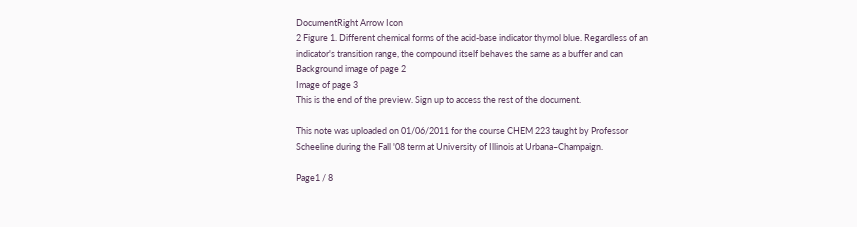DocumentRight Arrow Icon
2 Figure 1. Different chemical forms of the acid-base indicator thymol blue. Regardless of an indicator's transition range, the compound itself behaves the same as a buffer and can
Background image of page 2
Image of page 3
This is the end of the preview. Sign up to access the rest of the document.

This note was uploaded on 01/06/2011 for the course CHEM 223 taught by Professor Scheeline during the Fall '08 term at University of Illinois at Urbana–Champaign.

Page1 / 8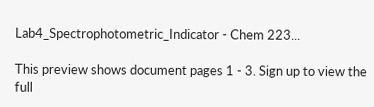Lab4_Spectrophotometric_Indicator - Chem 223...

This preview shows document pages 1 - 3. Sign up to view the full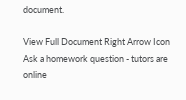document.

View Full Document Right Arrow Icon
Ask a homework question - tutors are online